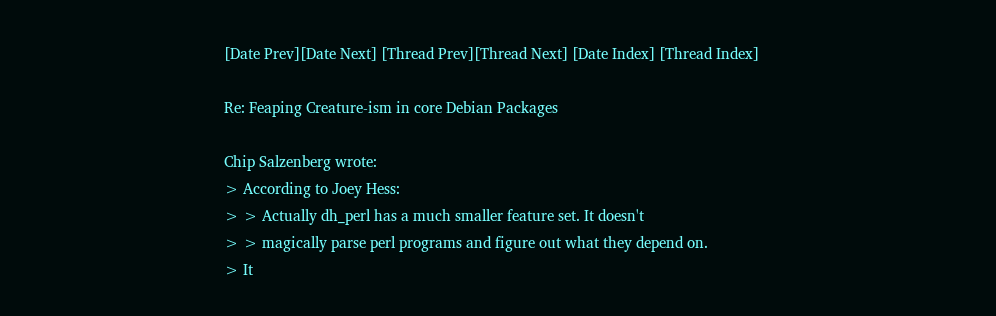[Date Prev][Date Next] [Thread Prev][Thread Next] [Date Index] [Thread Index]

Re: Feaping Creature-ism in core Debian Packages

Chip Salzenberg wrote:
> According to Joey Hess:
> > Actually dh_perl has a much smaller feature set. It doesn't
> > magically parse perl programs and figure out what they depend on.
> It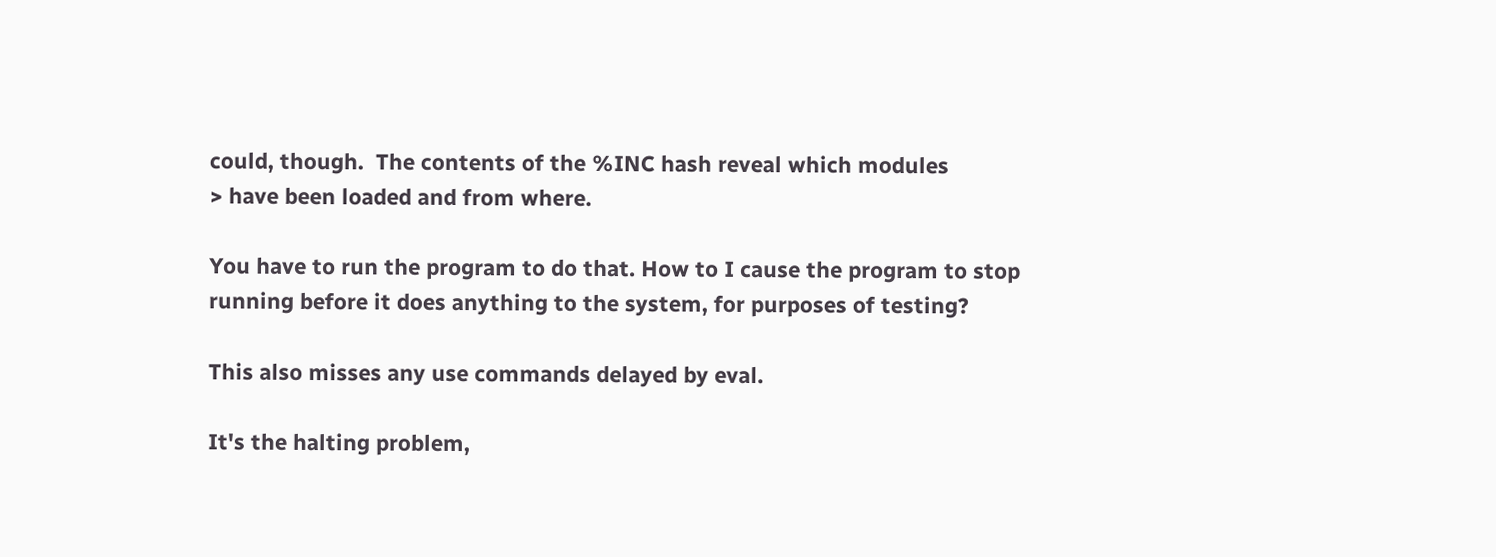could, though.  The contents of the %INC hash reveal which modules
> have been loaded and from where.

You have to run the program to do that. How to I cause the program to stop
running before it does anything to the system, for purposes of testing?

This also misses any use commands delayed by eval.

It's the halting problem,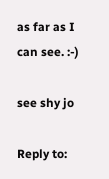as far as I can see. :-)

see shy jo

Reply to: